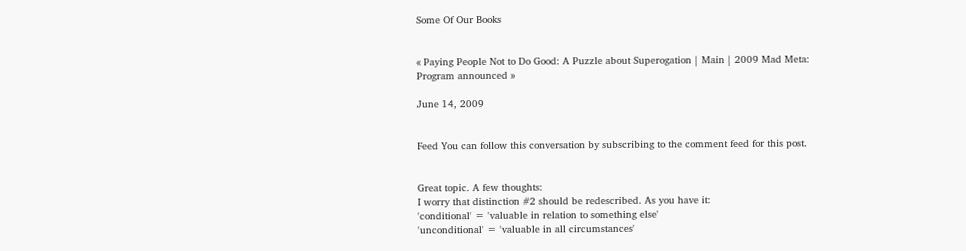Some Of Our Books


« Paying People Not to Do Good: A Puzzle about Superogation | Main | 2009 Mad Meta: Program announced »

June 14, 2009


Feed You can follow this conversation by subscribing to the comment feed for this post.


Great topic. A few thoughts:
I worry that distinction #2 should be redescribed. As you have it:
'conditional' = 'valuable in relation to something else'
'unconditional' = 'valuable in all circumstances'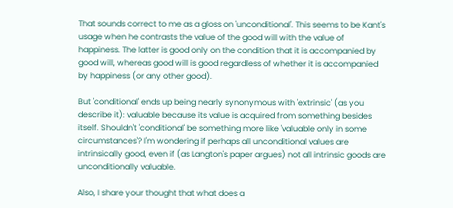That sounds correct to me as a gloss on 'unconditional'. This seems to be Kant's usage when he contrasts the value of the good will with the value of happiness. The latter is good only on the condition that it is accompanied by good will, whereas good will is good regardless of whether it is accompanied by happiness (or any other good).

But 'conditional' ends up being nearly synonymous with 'extrinsic' (as you describe it): valuable because its value is acquired from something besides itself. Shouldn't 'conditional' be something more like 'valuable only in some circumstances'? I'm wondering if perhaps all unconditional values are intrinsically good, even if (as Langton's paper argues) not all intrinsic goods are unconditionally valuable.

Also, I share your thought that what does a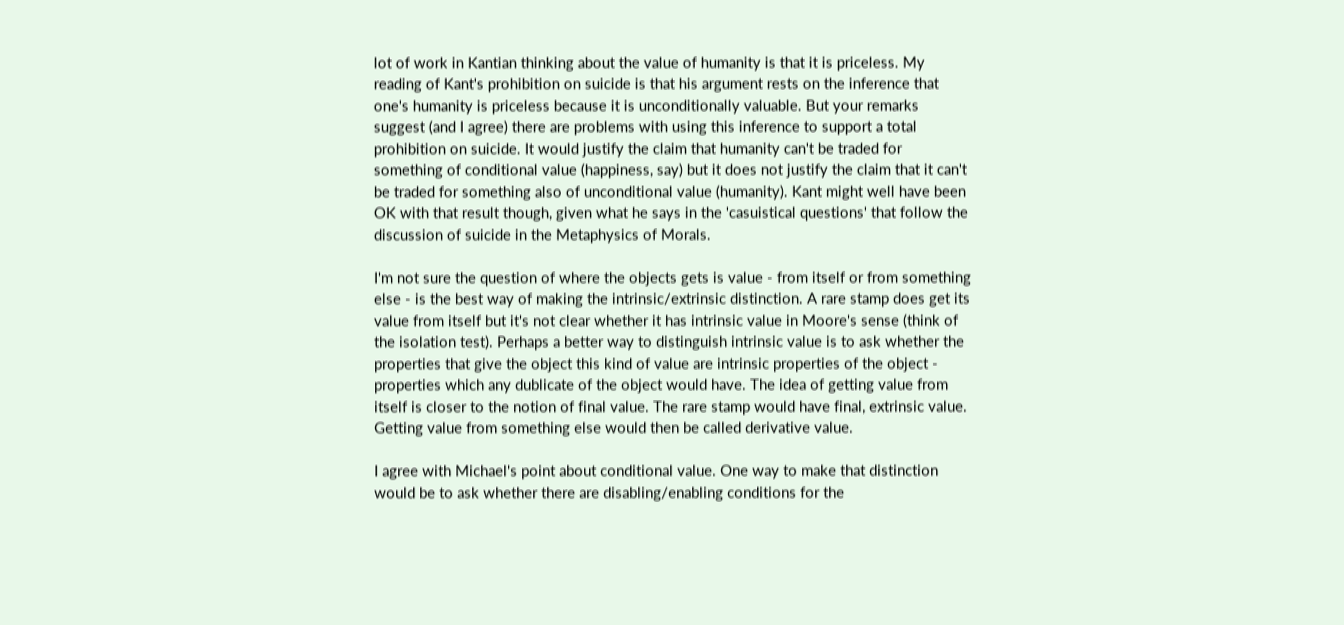lot of work in Kantian thinking about the value of humanity is that it is priceless. My reading of Kant's prohibition on suicide is that his argument rests on the inference that one's humanity is priceless because it is unconditionally valuable. But your remarks suggest (and I agree) there are problems with using this inference to support a total prohibition on suicide. It would justify the claim that humanity can't be traded for something of conditional value (happiness, say) but it does not justify the claim that it can't be traded for something also of unconditional value (humanity). Kant might well have been OK with that result though, given what he says in the 'casuistical questions' that follow the discussion of suicide in the Metaphysics of Morals.

I'm not sure the question of where the objects gets is value - from itself or from something else - is the best way of making the intrinsic/extrinsic distinction. A rare stamp does get its value from itself but it's not clear whether it has intrinsic value in Moore's sense (think of the isolation test). Perhaps a better way to distinguish intrinsic value is to ask whether the properties that give the object this kind of value are intrinsic properties of the object - properties which any dublicate of the object would have. The idea of getting value from itself is closer to the notion of final value. The rare stamp would have final, extrinsic value. Getting value from something else would then be called derivative value.

I agree with Michael's point about conditional value. One way to make that distinction would be to ask whether there are disabling/enabling conditions for the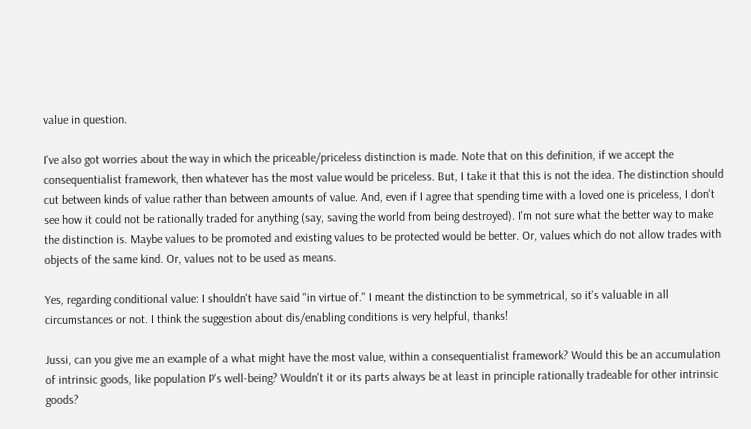value in question.

I've also got worries about the way in which the priceable/priceless distinction is made. Note that on this definition, if we accept the consequentialist framework, then whatever has the most value would be priceless. But, I take it that this is not the idea. The distinction should cut between kinds of value rather than between amounts of value. And, even if I agree that spending time with a loved one is priceless, I don't see how it could not be rationally traded for anything (say, saving the world from being destroyed). I'm not sure what the better way to make the distinction is. Maybe values to be promoted and existing values to be protected would be better. Or, values which do not allow trades with objects of the same kind. Or, values not to be used as means.

Yes, regarding conditional value: I shouldn't have said "in virtue of." I meant the distinction to be symmetrical, so it's valuable in all circumstances or not. I think the suggestion about dis/enabling conditions is very helpful, thanks!

Jussi, can you give me an example of a what might have the most value, within a consequentialist framework? Would this be an accumulation of intrinsic goods, like population P's well-being? Wouldn't it or its parts always be at least in principle rationally tradeable for other intrinsic goods?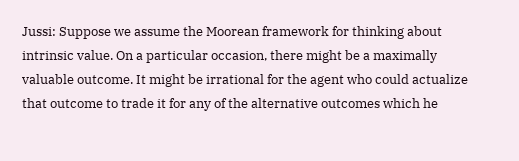Jussi: Suppose we assume the Moorean framework for thinking about intrinsic value. On a particular occasion, there might be a maximally valuable outcome. It might be irrational for the agent who could actualize that outcome to trade it for any of the alternative outcomes which he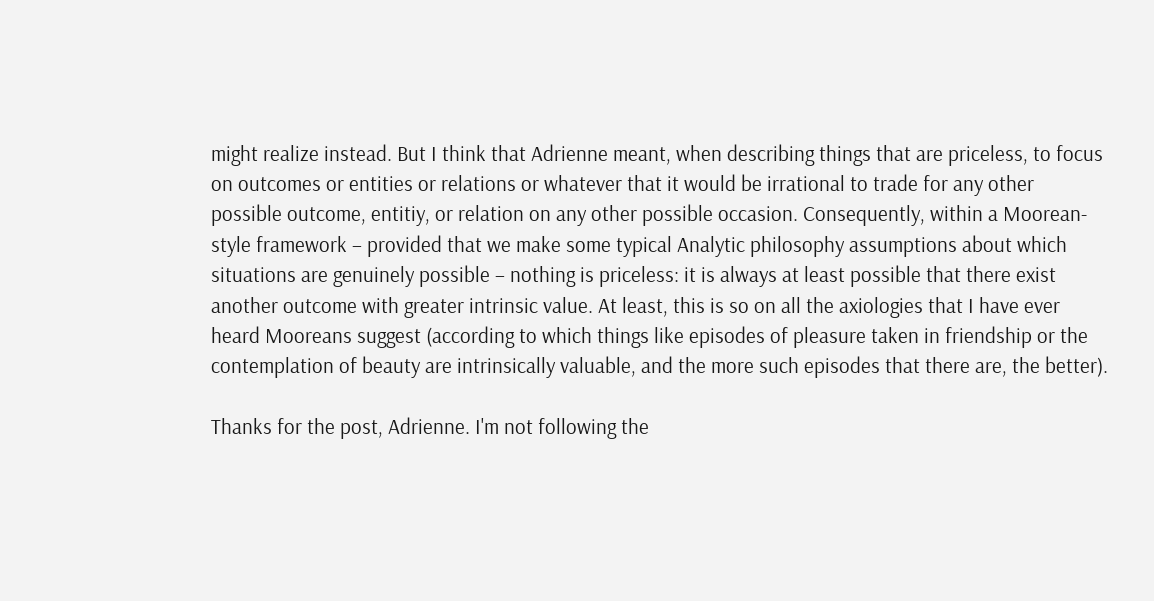might realize instead. But I think that Adrienne meant, when describing things that are priceless, to focus on outcomes or entities or relations or whatever that it would be irrational to trade for any other possible outcome, entitiy, or relation on any other possible occasion. Consequently, within a Moorean-style framework – provided that we make some typical Analytic philosophy assumptions about which situations are genuinely possible – nothing is priceless: it is always at least possible that there exist another outcome with greater intrinsic value. At least, this is so on all the axiologies that I have ever heard Mooreans suggest (according to which things like episodes of pleasure taken in friendship or the contemplation of beauty are intrinsically valuable, and the more such episodes that there are, the better).

Thanks for the post, Adrienne. I'm not following the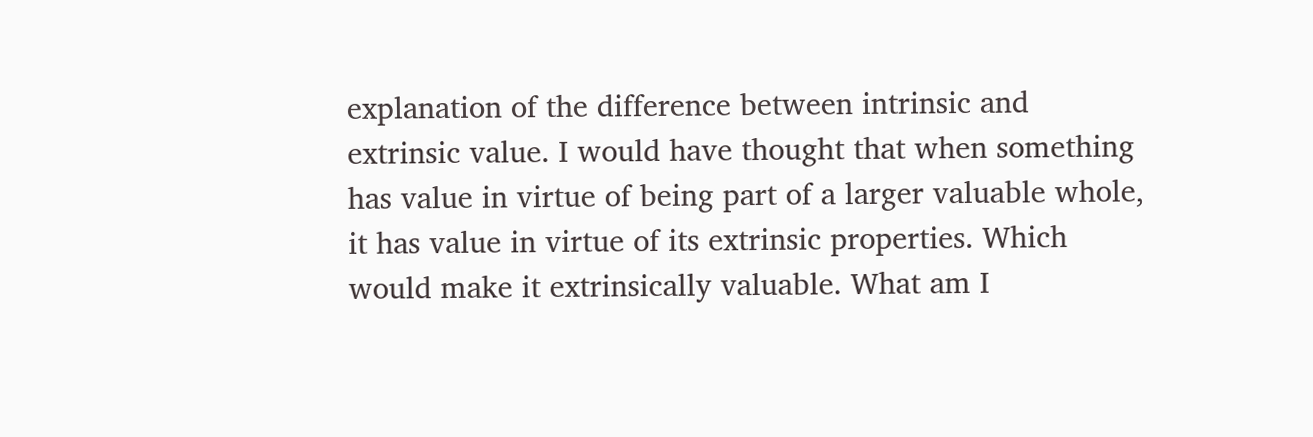explanation of the difference between intrinsic and extrinsic value. I would have thought that when something has value in virtue of being part of a larger valuable whole, it has value in virtue of its extrinsic properties. Which would make it extrinsically valuable. What am I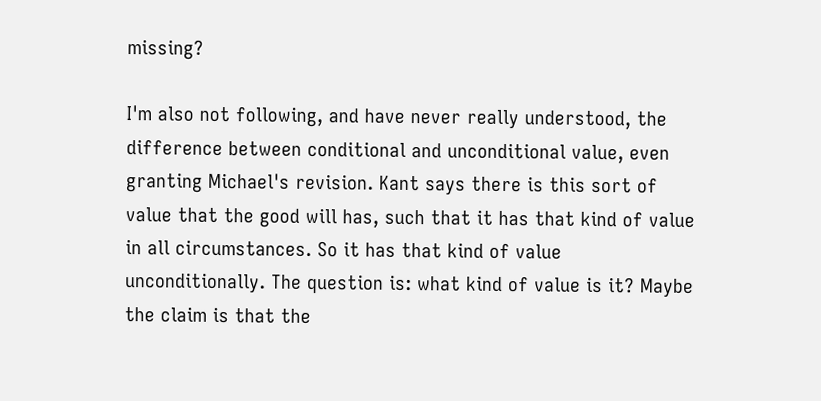missing?

I'm also not following, and have never really understood, the difference between conditional and unconditional value, even granting Michael's revision. Kant says there is this sort of value that the good will has, such that it has that kind of value in all circumstances. So it has that kind of value unconditionally. The question is: what kind of value is it? Maybe the claim is that the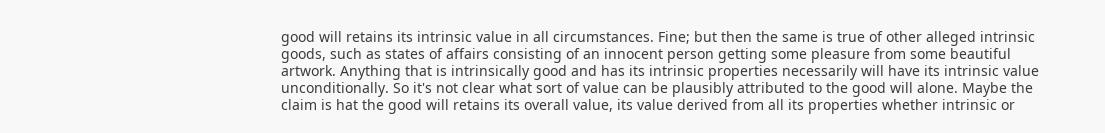good will retains its intrinsic value in all circumstances. Fine; but then the same is true of other alleged intrinsic goods, such as states of affairs consisting of an innocent person getting some pleasure from some beautiful artwork. Anything that is intrinsically good and has its intrinsic properties necessarily will have its intrinsic value unconditionally. So it's not clear what sort of value can be plausibly attributed to the good will alone. Maybe the claim is hat the good will retains its overall value, its value derived from all its properties whether intrinsic or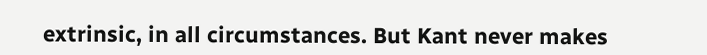extrinsic, in all circumstances. But Kant never makes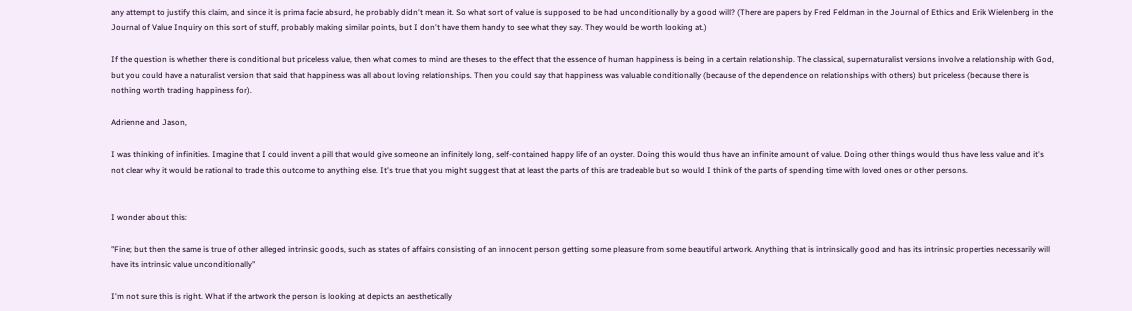any attempt to justify this claim, and since it is prima facie absurd, he probably didn't mean it. So what sort of value is supposed to be had unconditionally by a good will? (There are papers by Fred Feldman in the Journal of Ethics and Erik Wielenberg in the Journal of Value Inquiry on this sort of stuff, probably making similar points, but I don't have them handy to see what they say. They would be worth looking at.)

If the question is whether there is conditional but priceless value, then what comes to mind are theses to the effect that the essence of human happiness is being in a certain relationship. The classical, supernaturalist versions involve a relationship with God, but you could have a naturalist version that said that happiness was all about loving relationships. Then you could say that happiness was valuable conditionally (because of the dependence on relationships with others) but priceless (because there is nothing worth trading happiness for).

Adrienne and Jason,

I was thinking of infinities. Imagine that I could invent a pill that would give someone an infinitely long, self-contained happy life of an oyster. Doing this would thus have an infinite amount of value. Doing other things would thus have less value and it's not clear why it would be rational to trade this outcome to anything else. It's true that you might suggest that at least the parts of this are tradeable but so would I think of the parts of spending time with loved ones or other persons.


I wonder about this:

"Fine; but then the same is true of other alleged intrinsic goods, such as states of affairs consisting of an innocent person getting some pleasure from some beautiful artwork. Anything that is intrinsically good and has its intrinsic properties necessarily will have its intrinsic value unconditionally"

I'm not sure this is right. What if the artwork the person is looking at depicts an aesthetically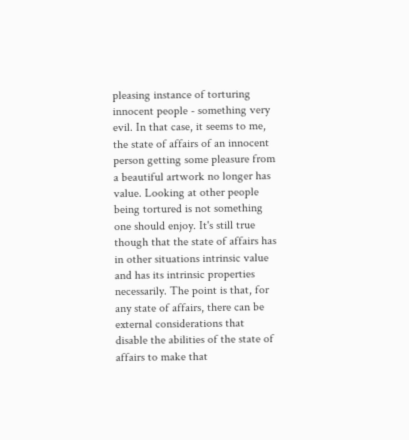pleasing instance of torturing innocent people - something very evil. In that case, it seems to me, the state of affairs of an innocent person getting some pleasure from a beautiful artwork no longer has value. Looking at other people being tortured is not something one should enjoy. It's still true though that the state of affairs has in other situations intrinsic value and has its intrinsic properties necessarily. The point is that, for any state of affairs, there can be external considerations that disable the abilities of the state of affairs to make that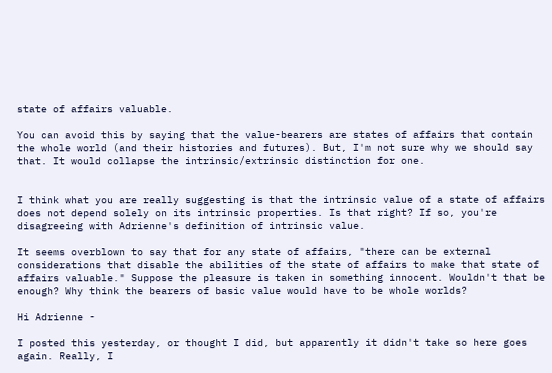state of affairs valuable.

You can avoid this by saying that the value-bearers are states of affairs that contain the whole world (and their histories and futures). But, I'm not sure why we should say that. It would collapse the intrinsic/extrinsic distinction for one.


I think what you are really suggesting is that the intrinsic value of a state of affairs does not depend solely on its intrinsic properties. Is that right? If so, you're disagreeing with Adrienne's definition of intrinsic value.

It seems overblown to say that for any state of affairs, "there can be external considerations that disable the abilities of the state of affairs to make that state of affairs valuable." Suppose the pleasure is taken in something innocent. Wouldn't that be enough? Why think the bearers of basic value would have to be whole worlds?

Hi Adrienne -

I posted this yesterday, or thought I did, but apparently it didn't take so here goes again. Really, I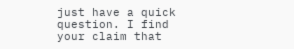just have a quick question. I find your claim that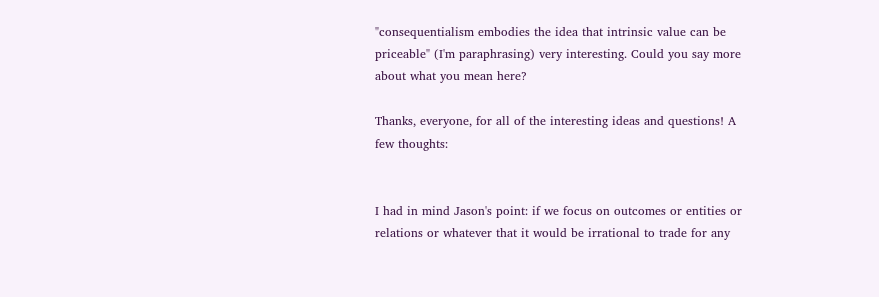"consequentialism embodies the idea that intrinsic value can be priceable" (I'm paraphrasing) very interesting. Could you say more about what you mean here?

Thanks, everyone, for all of the interesting ideas and questions! A few thoughts:


I had in mind Jason's point: if we focus on outcomes or entities or relations or whatever that it would be irrational to trade for any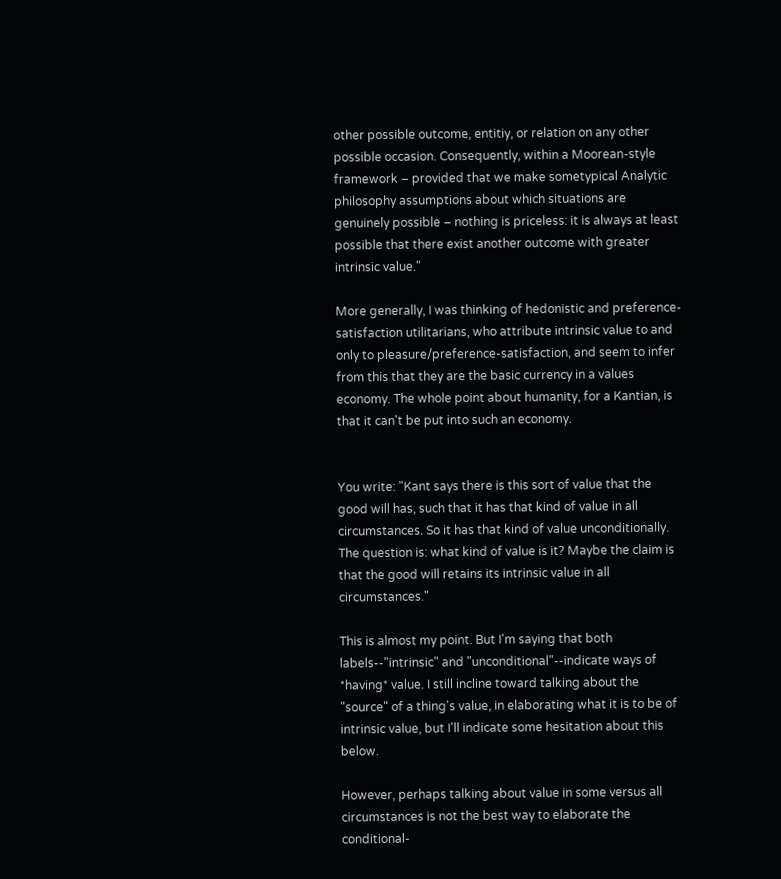other possible outcome, entitiy, or relation on any other possible occasion. Consequently, within a Moorean-style framework – provided that we make sometypical Analytic philosophy assumptions about which situations are genuinely possible – nothing is priceless: it is always at least possible that there exist another outcome with greater intrinsic value."

More generally, I was thinking of hedonistic and preference-satisfaction utilitarians, who attribute intrinsic value to and only to pleasure/preference-satisfaction, and seem to infer from this that they are the basic currency in a values economy. The whole point about humanity, for a Kantian, is that it can't be put into such an economy.


You write: "Kant says there is this sort of value that the good will has, such that it has that kind of value in all circumstances. So it has that kind of value unconditionally. The question is: what kind of value is it? Maybe the claim is that the good will retains its intrinsic value in all circumstances."

This is almost my point. But I'm saying that both labels--"intrinsic" and "unconditional"--indicate ways of *having* value. I still incline toward talking about the "source" of a thing's value, in elaborating what it is to be of intrinsic value, but I'll indicate some hesitation about this below.

However, perhaps talking about value in some versus all circumstances is not the best way to elaborate the conditional-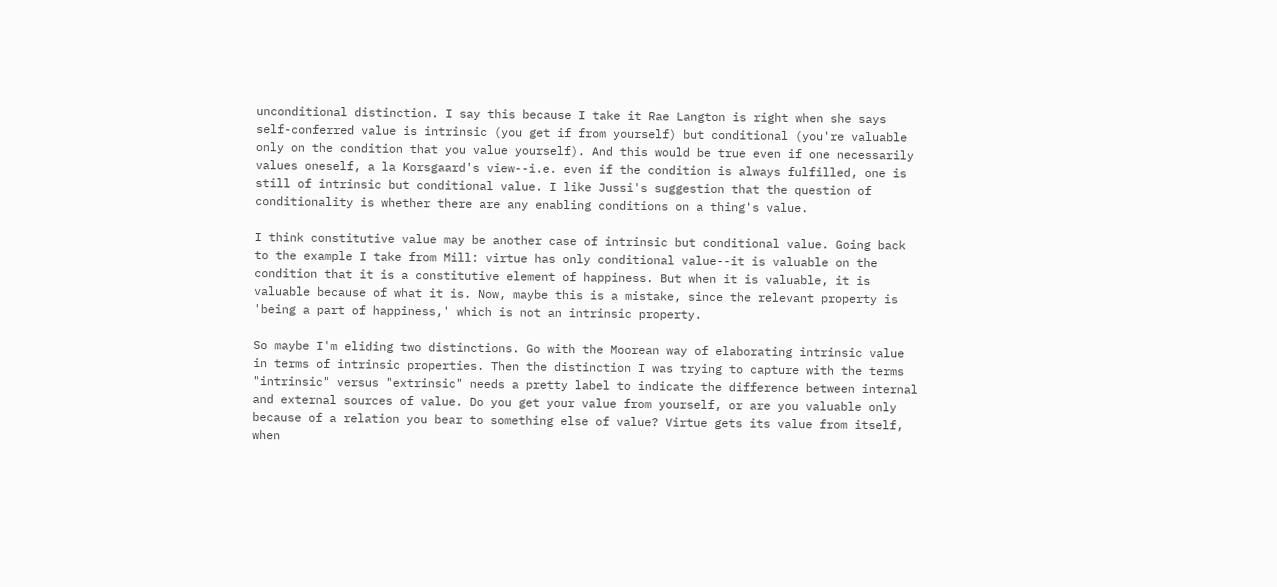unconditional distinction. I say this because I take it Rae Langton is right when she says self-conferred value is intrinsic (you get if from yourself) but conditional (you're valuable only on the condition that you value yourself). And this would be true even if one necessarily values oneself, a la Korsgaard's view--i.e. even if the condition is always fulfilled, one is still of intrinsic but conditional value. I like Jussi's suggestion that the question of conditionality is whether there are any enabling conditions on a thing's value.

I think constitutive value may be another case of intrinsic but conditional value. Going back to the example I take from Mill: virtue has only conditional value--it is valuable on the condition that it is a constitutive element of happiness. But when it is valuable, it is valuable because of what it is. Now, maybe this is a mistake, since the relevant property is 'being a part of happiness,' which is not an intrinsic property.

So maybe I'm eliding two distinctions. Go with the Moorean way of elaborating intrinsic value in terms of intrinsic properties. Then the distinction I was trying to capture with the terms "intrinsic" versus "extrinsic" needs a pretty label to indicate the difference between internal and external sources of value. Do you get your value from yourself, or are you valuable only because of a relation you bear to something else of value? Virtue gets its value from itself, when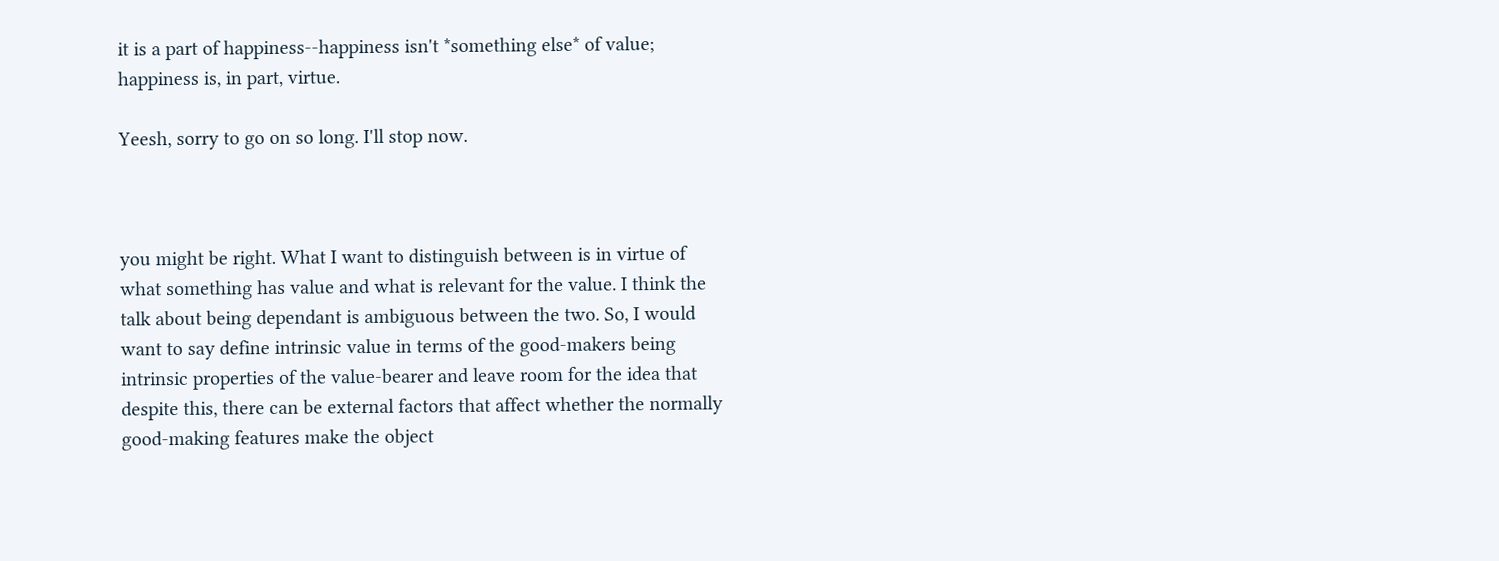it is a part of happiness--happiness isn't *something else* of value; happiness is, in part, virtue.

Yeesh, sorry to go on so long. I'll stop now.



you might be right. What I want to distinguish between is in virtue of what something has value and what is relevant for the value. I think the talk about being dependant is ambiguous between the two. So, I would want to say define intrinsic value in terms of the good-makers being intrinsic properties of the value-bearer and leave room for the idea that despite this, there can be external factors that affect whether the normally good-making features make the object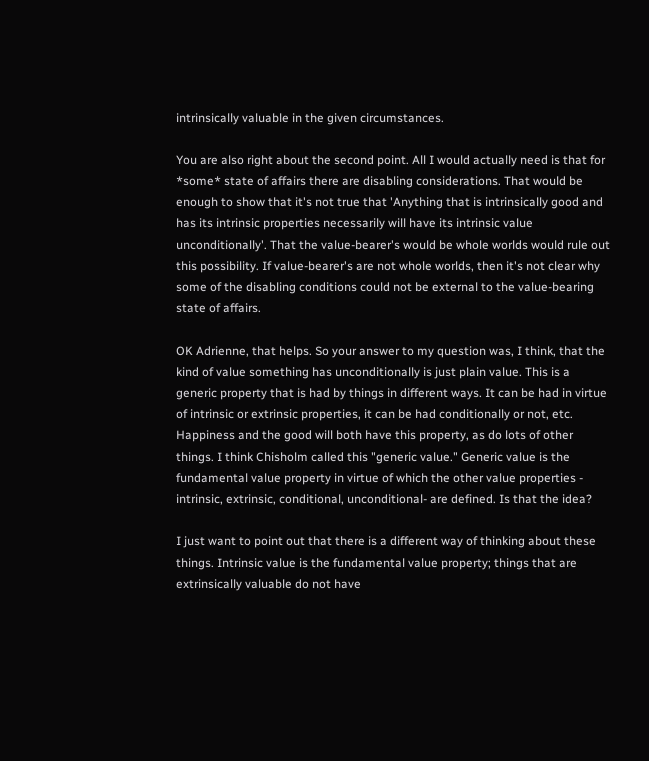intrinsically valuable in the given circumstances.

You are also right about the second point. All I would actually need is that for *some* state of affairs there are disabling considerations. That would be enough to show that it's not true that 'Anything that is intrinsically good and has its intrinsic properties necessarily will have its intrinsic value unconditionally'. That the value-bearer's would be whole worlds would rule out this possibility. If value-bearer's are not whole worlds, then it's not clear why some of the disabling conditions could not be external to the value-bearing state of affairs.

OK Adrienne, that helps. So your answer to my question was, I think, that the kind of value something has unconditionally is just plain value. This is a generic property that is had by things in different ways. It can be had in virtue of intrinsic or extrinsic properties, it can be had conditionally or not, etc. Happiness and the good will both have this property, as do lots of other things. I think Chisholm called this "generic value." Generic value is the fundamental value property in virtue of which the other value properties - intrinsic, extrinsic, conditional, unconditional- are defined. Is that the idea?

I just want to point out that there is a different way of thinking about these things. Intrinsic value is the fundamental value property; things that are extrinsically valuable do not have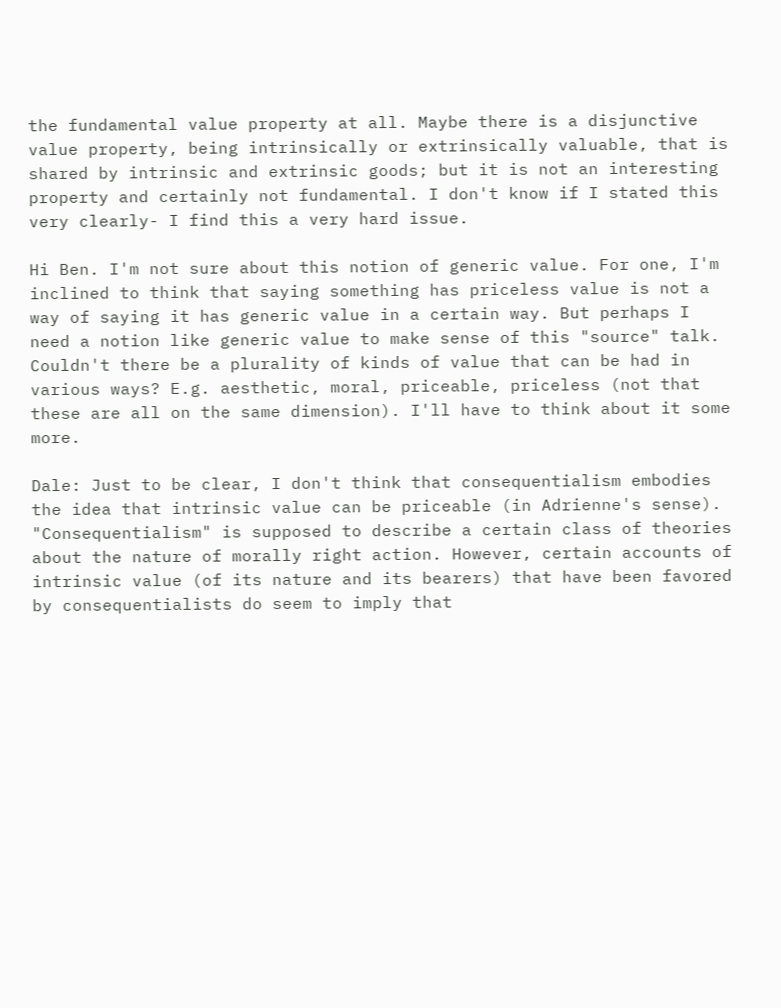the fundamental value property at all. Maybe there is a disjunctive value property, being intrinsically or extrinsically valuable, that is shared by intrinsic and extrinsic goods; but it is not an interesting property and certainly not fundamental. I don't know if I stated this very clearly- I find this a very hard issue.

Hi Ben. I'm not sure about this notion of generic value. For one, I'm inclined to think that saying something has priceless value is not a way of saying it has generic value in a certain way. But perhaps I need a notion like generic value to make sense of this "source" talk. Couldn't there be a plurality of kinds of value that can be had in various ways? E.g. aesthetic, moral, priceable, priceless (not that these are all on the same dimension). I'll have to think about it some more.

Dale: Just to be clear, I don't think that consequentialism embodies the idea that intrinsic value can be priceable (in Adrienne's sense). "Consequentialism" is supposed to describe a certain class of theories about the nature of morally right action. However, certain accounts of intrinsic value (of its nature and its bearers) that have been favored by consequentialists do seem to imply that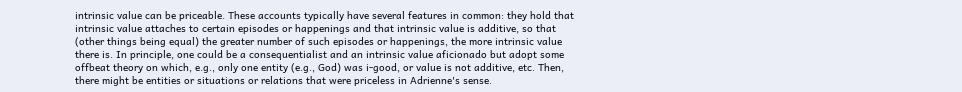intrinsic value can be priceable. These accounts typically have several features in common: they hold that intrinsic value attaches to certain episodes or happenings and that intrinsic value is additive, so that (other things being equal) the greater number of such episodes or happenings, the more intrinsic value there is. In principle, one could be a consequentialist and an intrinsic value aficionado but adopt some offbeat theory on which, e.g., only one entity (e.g., God) was i-good, or value is not additive, etc. Then, there might be entities or situations or relations that were priceless in Adrienne's sense.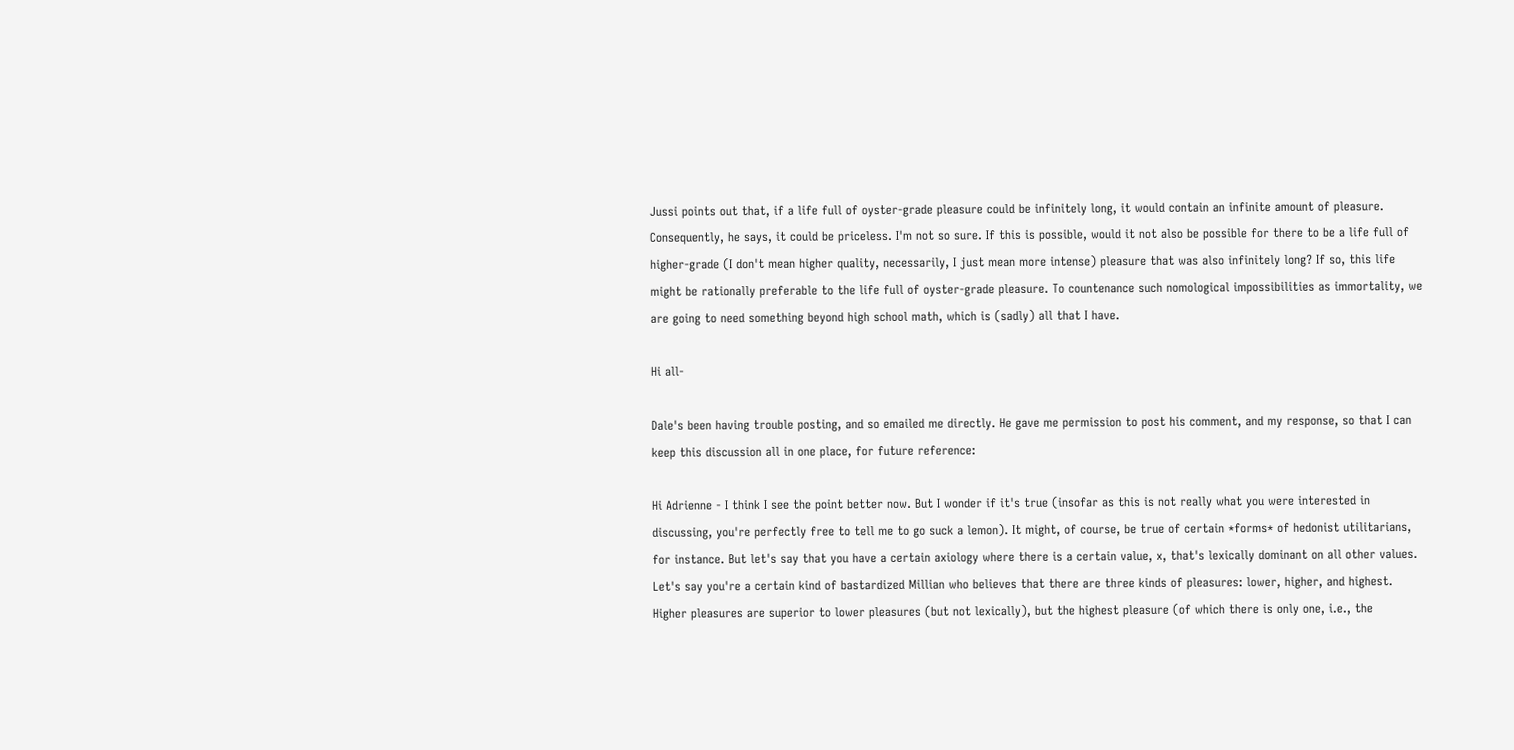Jussi points out that, if a life full of oyster-grade pleasure could be infinitely long, it would contain an infinite amount of pleasure. Consequently, he says, it could be priceless. I'm not so sure. If this is possible, would it not also be possible for there to be a life full of higher-grade (I don't mean higher quality, necessarily, I just mean more intense) pleasure that was also infinitely long? If so, this life might be rationally preferable to the life full of oyster-grade pleasure. To countenance such nomological impossibilities as immortality, we are going to need something beyond high school math, which is (sadly) all that I have.

Hi all-

Dale's been having trouble posting, and so emailed me directly. He gave me permission to post his comment, and my response, so that I can keep this discussion all in one place, for future reference:

Hi Adrienne - I think I see the point better now. But I wonder if it's true (insofar as this is not really what you were interested in discussing, you're perfectly free to tell me to go suck a lemon). It might, of course, be true of certain *forms* of hedonist utilitarians, for instance. But let's say that you have a certain axiology where there is a certain value, x, that's lexically dominant on all other values. Let's say you're a certain kind of bastardized Millian who believes that there are three kinds of pleasures: lower, higher, and highest. Higher pleasures are superior to lower pleasures (but not lexically), but the highest pleasure (of which there is only one, i.e., the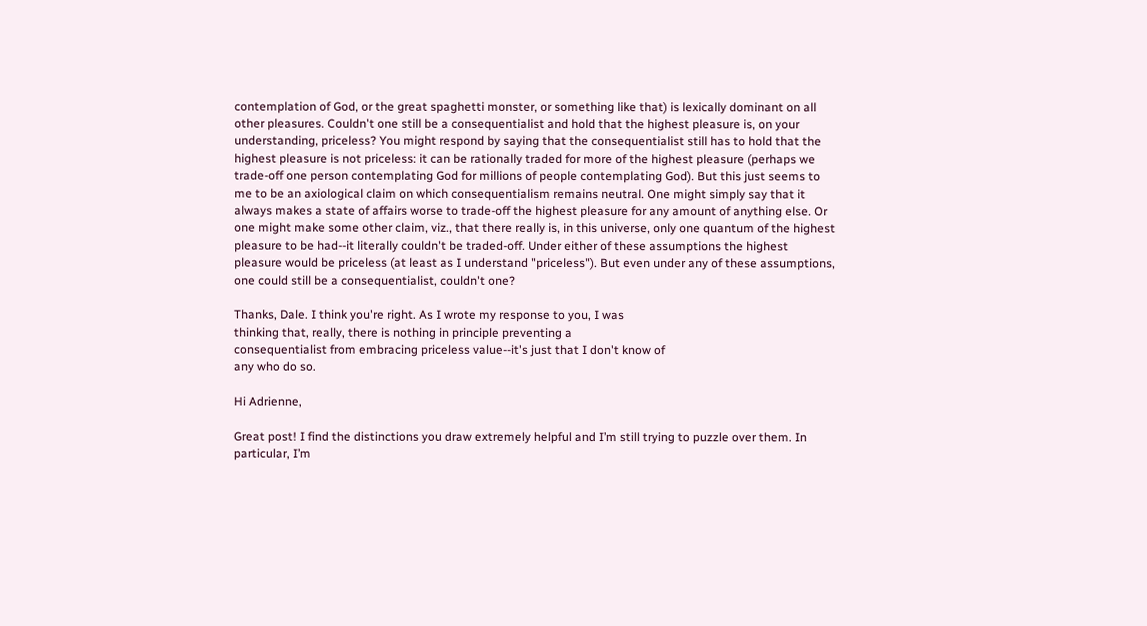contemplation of God, or the great spaghetti monster, or something like that) is lexically dominant on all other pleasures. Couldn't one still be a consequentialist and hold that the highest pleasure is, on your understanding, priceless? You might respond by saying that the consequentialist still has to hold that the highest pleasure is not priceless: it can be rationally traded for more of the highest pleasure (perhaps we trade-off one person contemplating God for millions of people contemplating God). But this just seems to me to be an axiological claim on which consequentialism remains neutral. One might simply say that it always makes a state of affairs worse to trade-off the highest pleasure for any amount of anything else. Or one might make some other claim, viz., that there really is, in this universe, only one quantum of the highest pleasure to be had--it literally couldn't be traded-off. Under either of these assumptions the highest pleasure would be priceless (at least as I understand "priceless"). But even under any of these assumptions, one could still be a consequentialist, couldn't one?

Thanks, Dale. I think you're right. As I wrote my response to you, I was
thinking that, really, there is nothing in principle preventing a
consequentialist from embracing priceless value--it's just that I don't know of
any who do so.

Hi Adrienne,

Great post! I find the distinctions you draw extremely helpful and I’m still trying to puzzle over them. In particular, I’m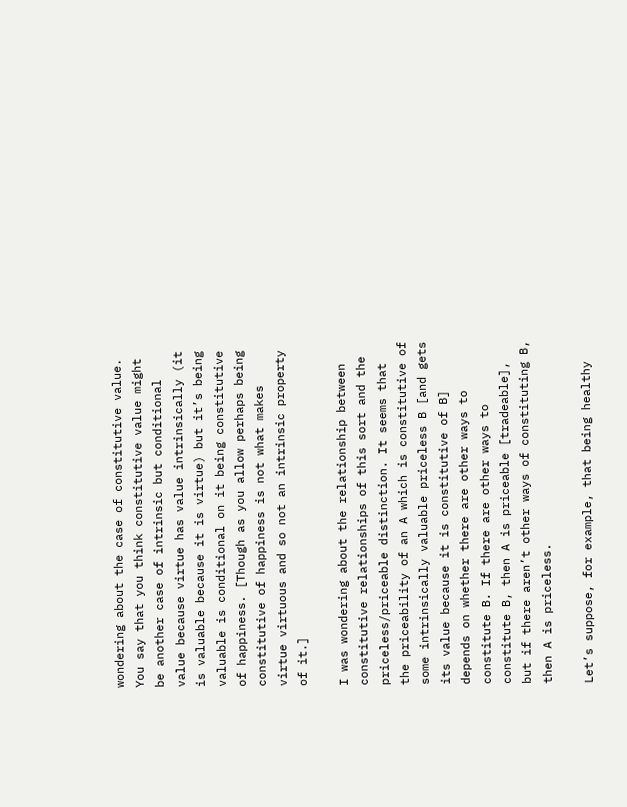wondering about the case of constitutive value. You say that you think constitutive value might be another case of intrinsic but conditional value because virtue has value intrinsically (it is valuable because it is virtue) but it’s being valuable is conditional on it being constitutive of happiness. [Though as you allow perhaps being constitutive of happiness is not what makes virtue virtuous and so not an intrinsic property of it.]

I was wondering about the relationship between constitutive relationships of this sort and the priceless/priceable distinction. It seems that the priceability of an A which is constitutive of some intrinsically valuable priceless B [and gets its value because it is constitutive of B] depends on whether there are other ways to constitute B. If there are other ways to constitute B, then A is priceable [tradeable], but if there aren’t other ways of constituting B, then A is priceless.

Let’s suppose, for example, that being healthy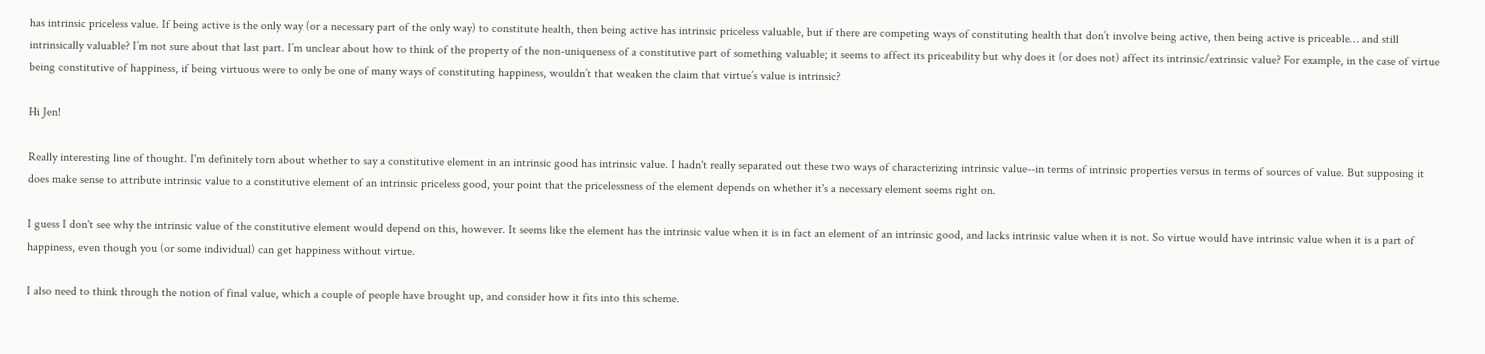has intrinsic priceless value. If being active is the only way (or a necessary part of the only way) to constitute health, then being active has intrinsic priceless valuable, but if there are competing ways of constituting health that don’t involve being active, then being active is priceable… and still intrinsically valuable? I’m not sure about that last part. I’m unclear about how to think of the property of the non-uniqueness of a constitutive part of something valuable; it seems to affect its priceability but why does it (or does not) affect its intrinsic/extrinsic value? For example, in the case of virtue being constitutive of happiness, if being virtuous were to only be one of many ways of constituting happiness, wouldn’t that weaken the claim that virtue’s value is intrinsic?

Hi Jen!

Really interesting line of thought. I'm definitely torn about whether to say a constitutive element in an intrinsic good has intrinsic value. I hadn't really separated out these two ways of characterizing intrinsic value--in terms of intrinsic properties versus in terms of sources of value. But supposing it does make sense to attribute intrinsic value to a constitutive element of an intrinsic priceless good, your point that the pricelessness of the element depends on whether it's a necessary element seems right on.

I guess I don't see why the intrinsic value of the constitutive element would depend on this, however. It seems like the element has the intrinsic value when it is in fact an element of an intrinsic good, and lacks intrinsic value when it is not. So virtue would have intrinsic value when it is a part of happiness, even though you (or some individual) can get happiness without virtue.

I also need to think through the notion of final value, which a couple of people have brought up, and consider how it fits into this scheme.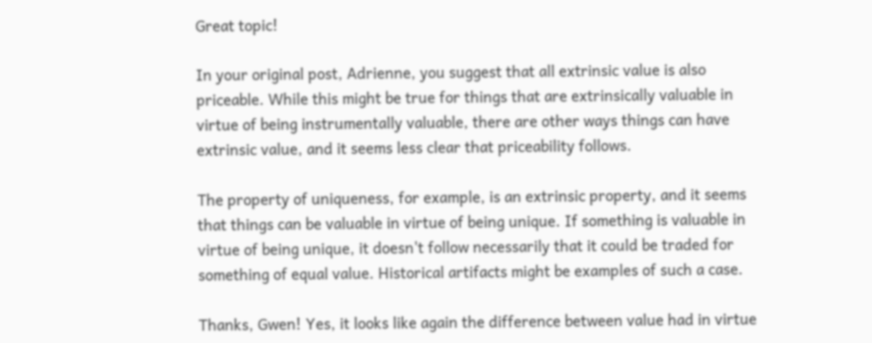Great topic!

In your original post, Adrienne, you suggest that all extrinsic value is also priceable. While this might be true for things that are extrinsically valuable in virtue of being instrumentally valuable, there are other ways things can have extrinsic value, and it seems less clear that priceability follows.

The property of uniqueness, for example, is an extrinsic property, and it seems that things can be valuable in virtue of being unique. If something is valuable in virtue of being unique, it doesn't follow necessarily that it could be traded for something of equal value. Historical artifacts might be examples of such a case.

Thanks, Gwen! Yes, it looks like again the difference between value had in virtue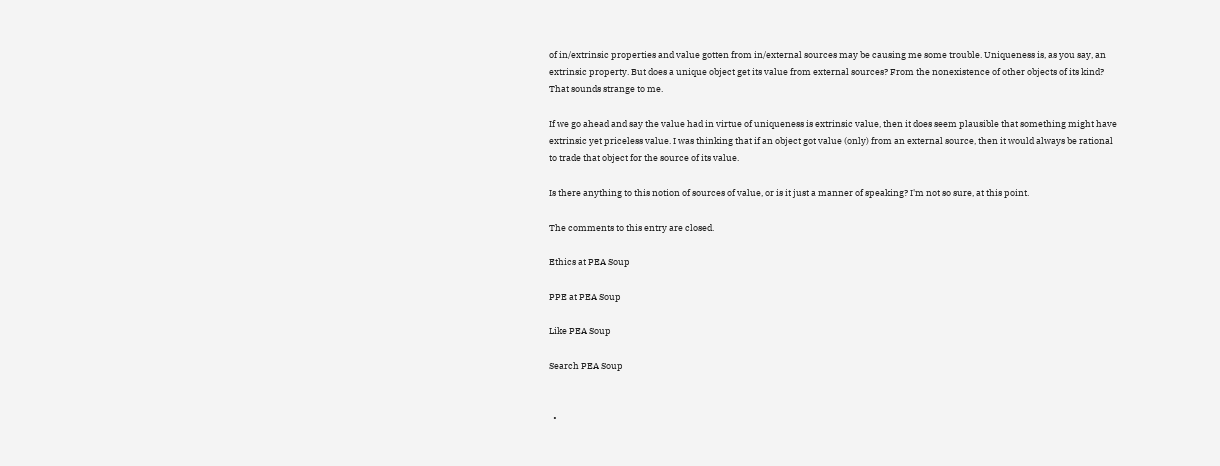of in/extrinsic properties and value gotten from in/external sources may be causing me some trouble. Uniqueness is, as you say, an extrinsic property. But does a unique object get its value from external sources? From the nonexistence of other objects of its kind? That sounds strange to me.

If we go ahead and say the value had in virtue of uniqueness is extrinsic value, then it does seem plausible that something might have extrinsic yet priceless value. I was thinking that if an object got value (only) from an external source, then it would always be rational to trade that object for the source of its value.

Is there anything to this notion of sources of value, or is it just a manner of speaking? I'm not so sure, at this point.

The comments to this entry are closed.

Ethics at PEA Soup

PPE at PEA Soup

Like PEA Soup

Search PEA Soup


  •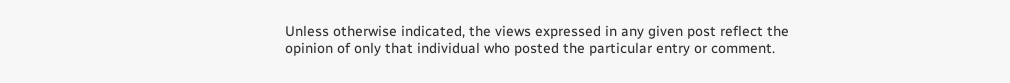Unless otherwise indicated, the views expressed in any given post reflect the opinion of only that individual who posted the particular entry or comment.